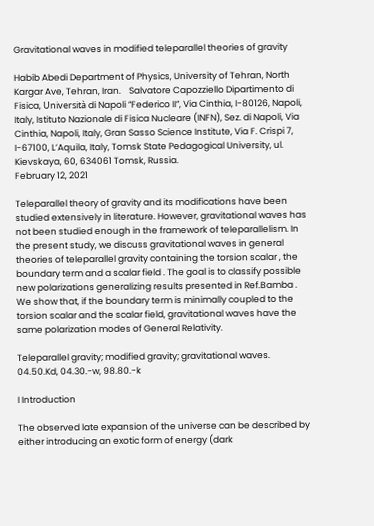Gravitational waves in modified teleparallel theories of gravity

Habib Abedi Department of Physics, University of Tehran, North Kargar Ave, Tehran, Iran.    Salvatore Capozziello Dipartimento di Fisica, Università di Napoli ”Federico II”, Via Cinthia, I-80126, Napoli, Italy, Istituto Nazionale di Fisica Nucleare (INFN), Sez. di Napoli, Via Cinthia, Napoli, Italy, Gran Sasso Science Institute, Via F. Crispi 7, I-67100, L’Aquila, Italy, Tomsk State Pedagogical University, ul. Kievskaya, 60, 634061 Tomsk, Russia.
February 12, 2021

Teleparallel theory of gravity and its modifications have been studied extensively in literature. However, gravitational waves has not been studied enough in the framework of teleparallelism. In the present study, we discuss gravitational waves in general theories of teleparallel gravity containing the torsion scalar , the boundary term and a scalar field . The goal is to classify possible new polarizations generalizing results presented in Ref.Bamba . We show that, if the boundary term is minimally coupled to the torsion scalar and the scalar field, gravitational waves have the same polarization modes of General Relativity.

Teleparallel gravity; modified gravity; gravitational waves.
04.50.Kd, 04.30.-w, 98.80.-k

I Introduction

The observed late expansion of the universe can be described by either introducing an exotic form of energy (dark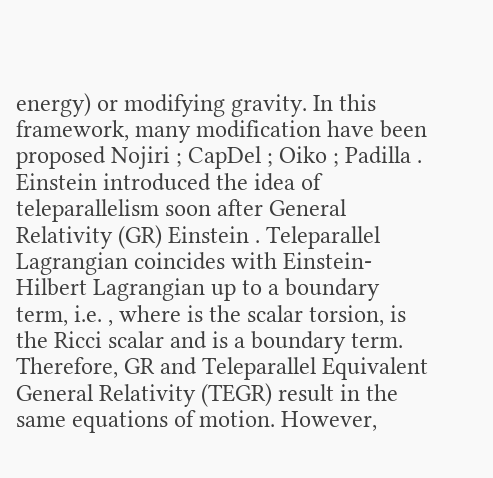energy) or modifying gravity. In this framework, many modification have been proposed Nojiri ; CapDel ; Oiko ; Padilla . Einstein introduced the idea of teleparallelism soon after General Relativity (GR) Einstein . Teleparallel Lagrangian coincides with Einstein-Hilbert Lagrangian up to a boundary term, i.e. , where is the scalar torsion, is the Ricci scalar and is a boundary term. Therefore, GR and Teleparallel Equivalent General Relativity (TEGR) result in the same equations of motion. However,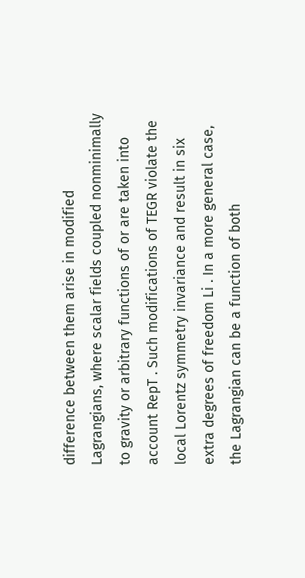difference between them arise in modified Lagrangians, where scalar fields coupled nonminimally to gravity or arbitrary functions of or are taken into account RepT . Such modifications of TEGR violate the local Lorentz symmetry invariance and result in six extra degrees of freedom Li . In a more general case, the Lagrangian can be a function of both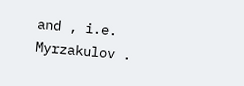and , i.e.  Myrzakulov .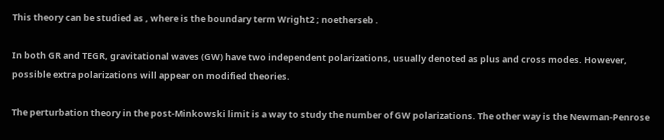This theory can be studied as , where is the boundary term Wright2 ; noetherseb .

In both GR and TEGR, gravitational waves (GW) have two independent polarizations, usually denoted as plus and cross modes. However, possible extra polarizations will appear on modified theories.

The perturbation theory in the post-Minkowski limit is a way to study the number of GW polarizations. The other way is the Newman-Penrose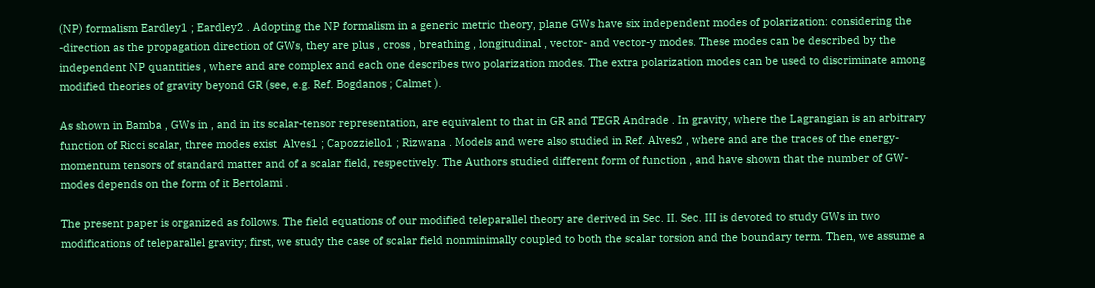(NP) formalism Eardley1 ; Eardley2 . Adopting the NP formalism in a generic metric theory, plane GWs have six independent modes of polarization: considering the -direction as the propagation direction of GWs, they are plus , cross , breathing , longitudinal , vector- and vector-y modes. These modes can be described by the independent NP quantities , where and are complex and each one describes two polarization modes. The extra polarization modes can be used to discriminate among modified theories of gravity beyond GR (see, e.g. Ref. Bogdanos ; Calmet ).

As shown in Bamba , GWs in , and in its scalar-tensor representation, are equivalent to that in GR and TEGR Andrade . In gravity, where the Lagrangian is an arbitrary function of Ricci scalar, three modes exist  Alves1 ; Capozziello1 ; Rizwana . Models and were also studied in Ref. Alves2 , where and are the traces of the energy-momentum tensors of standard matter and of a scalar field, respectively. The Authors studied different form of function , and have shown that the number of GW-modes depends on the form of it Bertolami .

The present paper is organized as follows. The field equations of our modified teleparallel theory are derived in Sec. II. Sec. III is devoted to study GWs in two modifications of teleparallel gravity; first, we study the case of scalar field nonminimally coupled to both the scalar torsion and the boundary term. Then, we assume a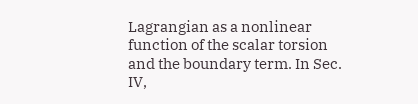Lagrangian as a nonlinear function of the scalar torsion and the boundary term. In Sec. IV,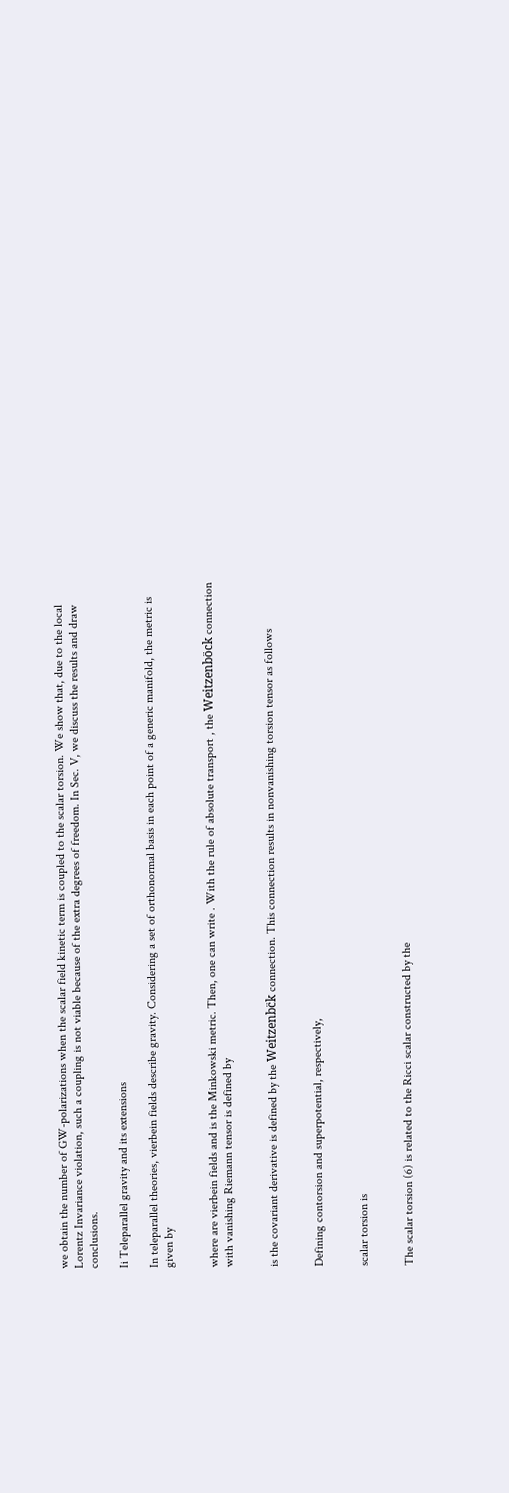we obtain the number of GW-polarizations when the scalar field kinetic term is coupled to the scalar torsion. We show that, due to the local Lorentz Invariance violation, such a coupling is not viable because of the extra degrees of freedom. In Sec. V, we discuss the results and draw conclusions.

Ii Teleparallel gravity and its extensions

In teleparallel theories, vierbein fields describe gravity. Considering a set of orthonormal basis in each point of a generic manifold, the metric is given by


where are vierbein fields and is the Minkowski metric. Then, one can write . With the rule of absolute transport , the Weitzenböck connection with vanishing Riemann tensor is defined by


is the covariant derivative is defined by the Weitzenbc̈k connection. This connection results in nonvanishing torsion tensor as follows


Defining contorsion and superpotential, respectively,


scalar torsion is


The scalar torsion (6) is related to the Ricci scalar constructed by the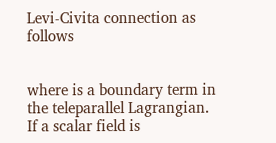Levi-Civita connection as follows


where is a boundary term in the teleparallel Lagrangian. If a scalar field is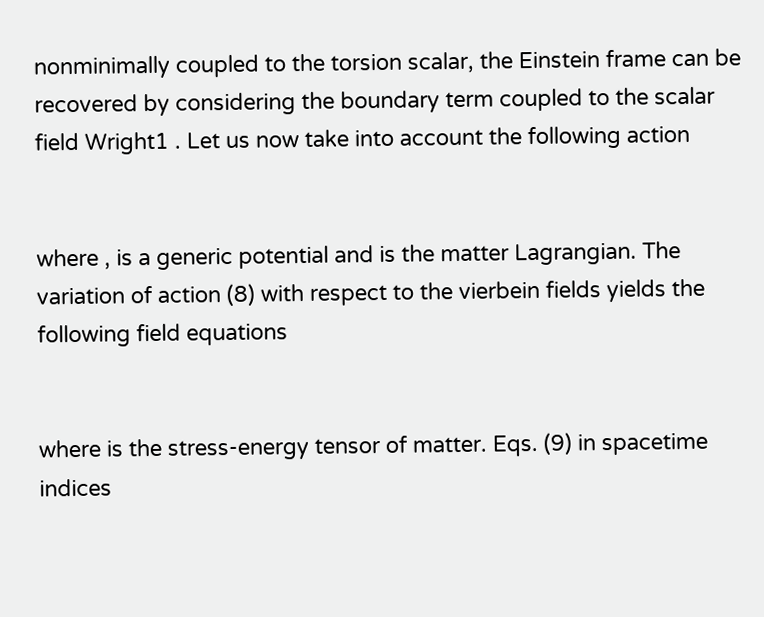nonminimally coupled to the torsion scalar, the Einstein frame can be recovered by considering the boundary term coupled to the scalar field Wright1 . Let us now take into account the following action


where , is a generic potential and is the matter Lagrangian. The variation of action (8) with respect to the vierbein fields yields the following field equations


where is the stress-energy tensor of matter. Eqs. (9) in spacetime indices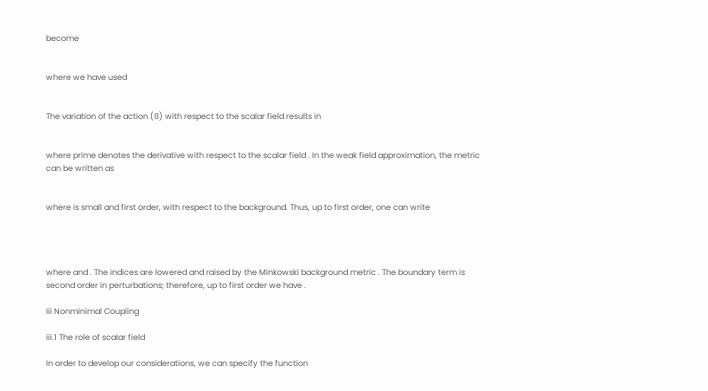become


where we have used


The variation of the action (8) with respect to the scalar field results in


where prime denotes the derivative with respect to the scalar field . In the weak field approximation, the metric can be written as


where is small and first order, with respect to the background. Thus, up to first order, one can write




where and . The indices are lowered and raised by the Minkowski background metric . The boundary term is second order in perturbations; therefore, up to first order we have .

Iii Nonminimal Coupling

iii.1 The role of scalar field

In order to develop our considerations, we can specify the function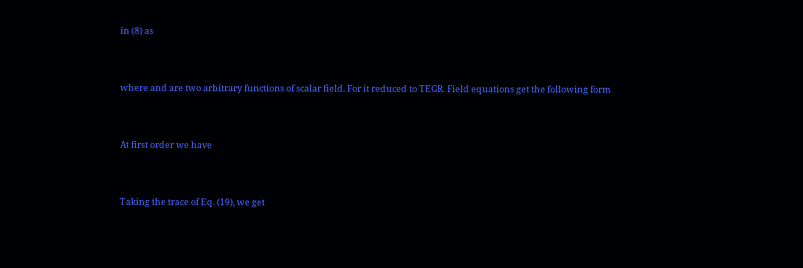in (8) as


where and are two arbitrary functions of scalar field. For it reduced to TEGR. Field equations get the following form


At first order we have


Taking the trace of Eq. (19), we get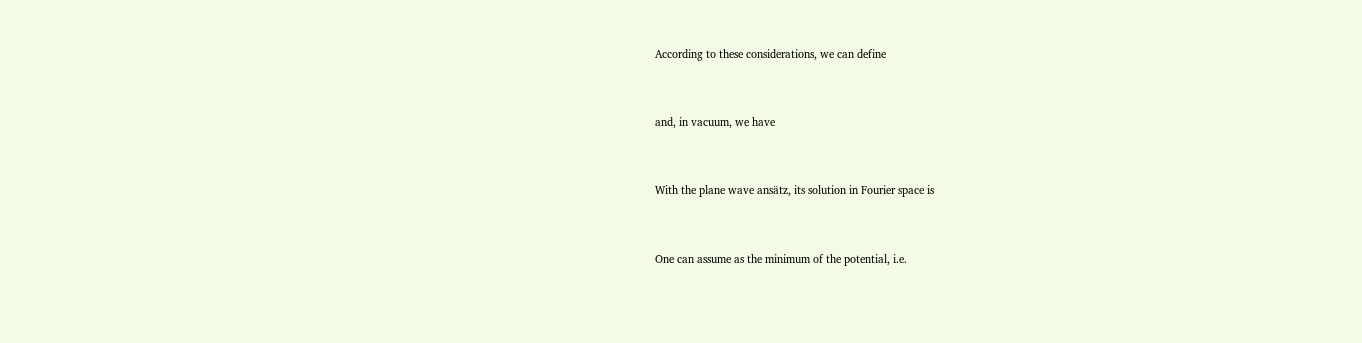According to these considerations, we can define


and, in vacuum, we have


With the plane wave ansätz, its solution in Fourier space is


One can assume as the minimum of the potential, i.e.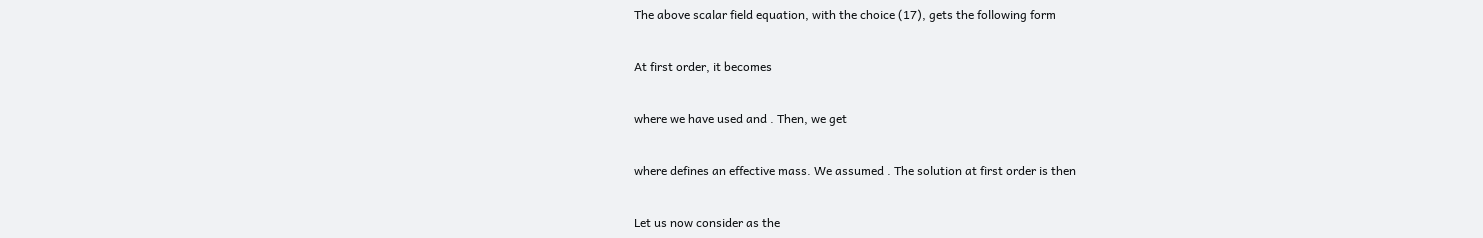The above scalar field equation, with the choice (17), gets the following form


At first order, it becomes


where we have used and . Then, we get


where defines an effective mass. We assumed . The solution at first order is then


Let us now consider as the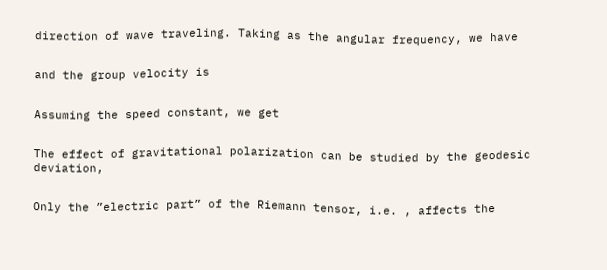direction of wave traveling. Taking as the angular frequency, we have


and the group velocity is


Assuming the speed constant, we get


The effect of gravitational polarization can be studied by the geodesic deviation,


Only the ”electric part” of the Riemann tensor, i.e. , affects the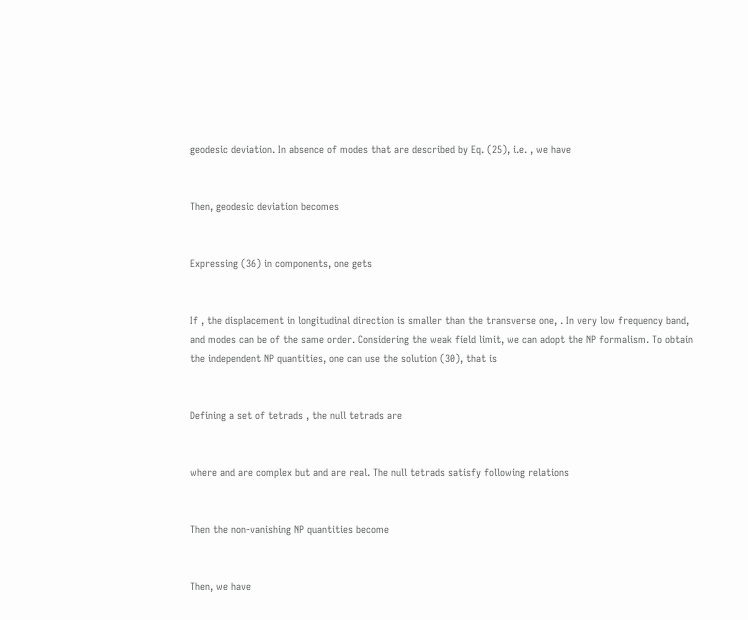geodesic deviation. In absence of modes that are described by Eq. (25), i.e. , we have


Then, geodesic deviation becomes


Expressing (36) in components, one gets


If , the displacement in longitudinal direction is smaller than the transverse one, . In very low frequency band, and modes can be of the same order. Considering the weak field limit, we can adopt the NP formalism. To obtain the independent NP quantities, one can use the solution (30), that is


Defining a set of tetrads , the null tetrads are


where and are complex but and are real. The null tetrads satisfy following relations


Then the non-vanishing NP quantities become


Then, we have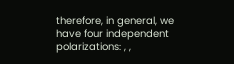therefore, in general, we have four independent polarizations: , ,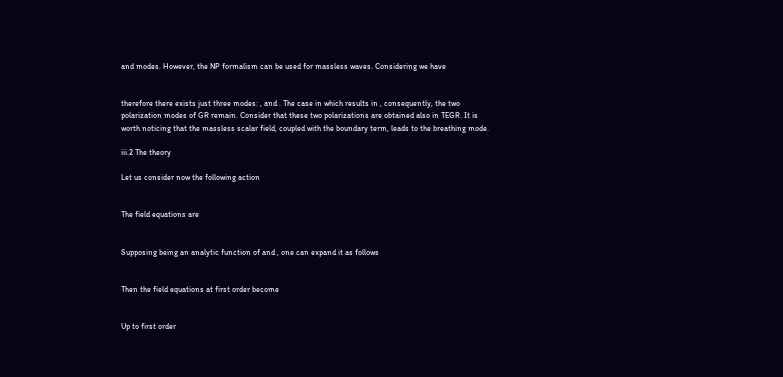and modes. However, the NP formalism can be used for massless waves. Considering we have


therefore there exists just three modes: , and . The case in which results in , consequently, the two polarization modes of GR remain. Consider that these two polarizations are obtained also in TEGR. It is worth noticing that the massless scalar field, coupled with the boundary term, leads to the breathing mode.

iii.2 The theory

Let us consider now the following action


The field equations are


Supposing being an analytic function of and , one can expand it as follows


Then the field equations at first order become


Up to first order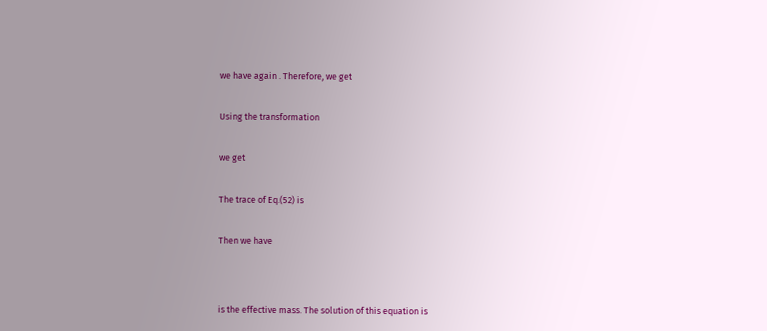we have again . Therefore, we get


Using the transformation


we get


The trace of Eq.(52) is


Then we have




is the effective mass. The solution of this equation is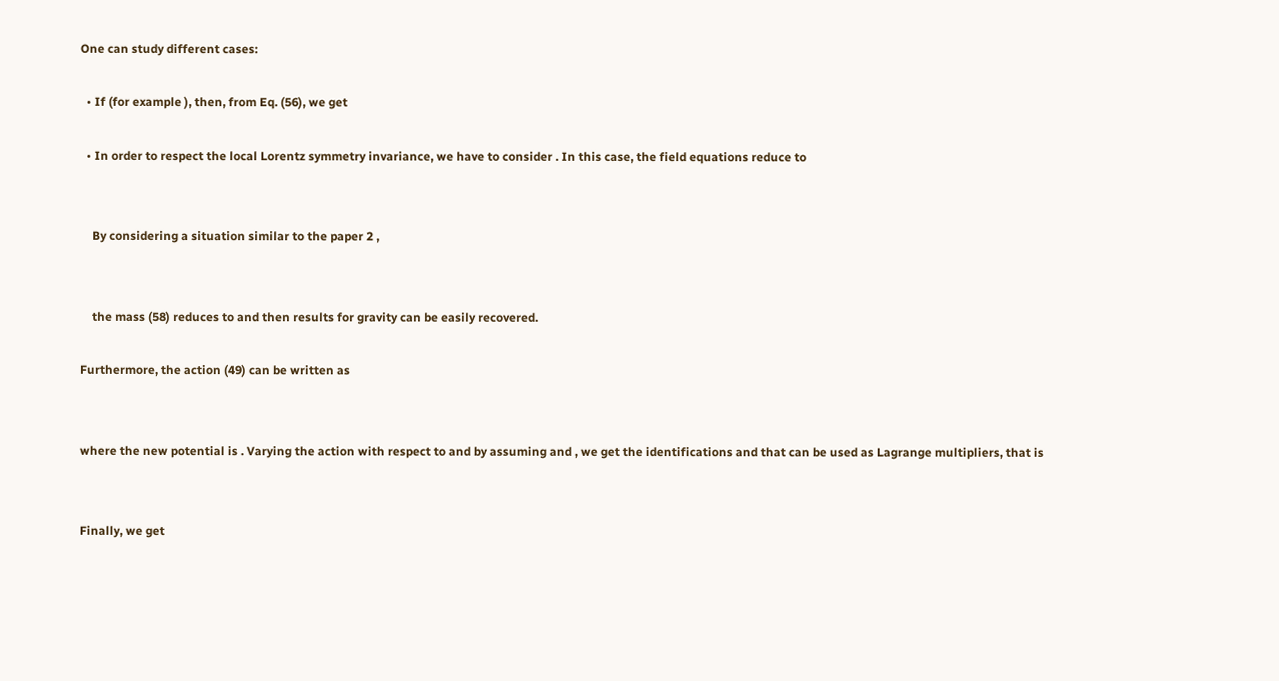One can study different cases:

  • If (for example ), then, from Eq. (56), we get

  • In order to respect the local Lorentz symmetry invariance, we have to consider . In this case, the field equations reduce to


    By considering a situation similar to the paper 2 ,


    the mass (58) reduces to and then results for gravity can be easily recovered.

Furthermore, the action (49) can be written as


where the new potential is . Varying the action with respect to and by assuming and , we get the identifications and that can be used as Lagrange multipliers, that is


Finally, we get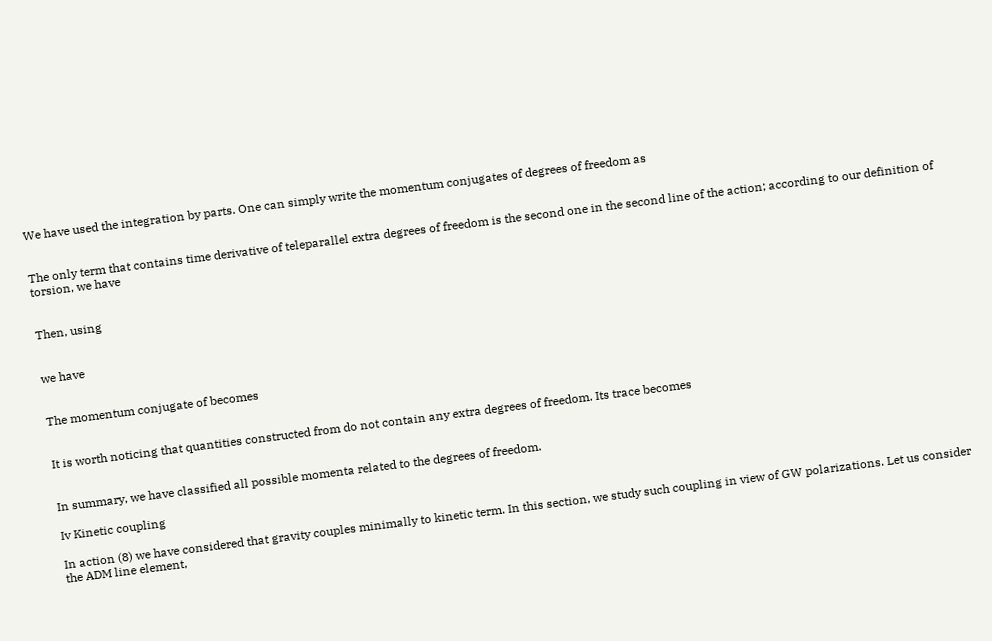We have used the integration by parts. One can simply write the momentum conjugates of degrees of freedom as


The only term that contains time derivative of teleparallel extra degrees of freedom is the second one in the second line of the action; according to our definition of torsion, we have


Then, using


we have


The momentum conjugate of becomes


It is worth noticing that quantities constructed from do not contain any extra degrees of freedom. Its trace becomes


In summary, we have classified all possible momenta related to the degrees of freedom.

Iv Kinetic coupling

In action (8) we have considered that gravity couples minimally to kinetic term. In this section, we study such coupling in view of GW polarizations. Let us consider the ADM line element,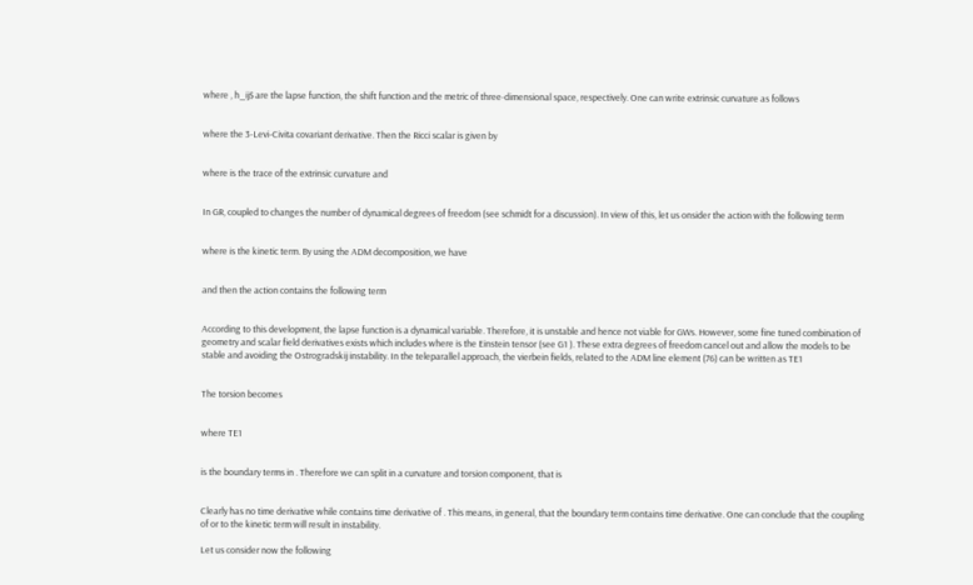where , h_ij$ are the lapse function, the shift function and the metric of three-dimensional space, respectively. One can write extrinsic curvature as follows


where the 3-Levi-Civita covariant derivative. Then the Ricci scalar is given by


where is the trace of the extrinsic curvature and


In GR, coupled to changes the number of dynamical degrees of freedom (see schmidt for a discussion). In view of this, let us onsider the action with the following term


where is the kinetic term. By using the ADM decomposition, we have


and then the action contains the following term


According to this development, the lapse function is a dynamical variable. Therefore, it is unstable and hence not viable for GWs. However, some fine tuned combination of geometry and scalar field derivatives exists which includes where is the Einstein tensor (see G1 ). These extra degrees of freedom cancel out and allow the models to be stable and avoiding the Ostrogradskij instability. In the teleparallel approach, the vierbein fields, related to the ADM line element (76) can be written as TE1


The torsion becomes


where TE1


is the boundary terms in . Therefore we can split in a curvature and torsion component, that is


Clearly has no time derivative while contains time derivative of . This means, in general, that the boundary term contains time derivative. One can conclude that the coupling of or to the kinetic term will result in instability.

Let us consider now the following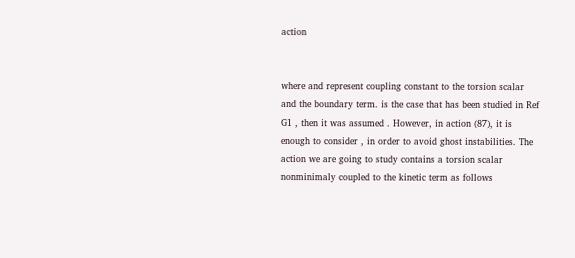action


where and represent coupling constant to the torsion scalar and the boundary term. is the case that has been studied in Ref G1 , then it was assumed . However, in action (87), it is enough to consider , in order to avoid ghost instabilities. The action we are going to study contains a torsion scalar nonminimaly coupled to the kinetic term as follows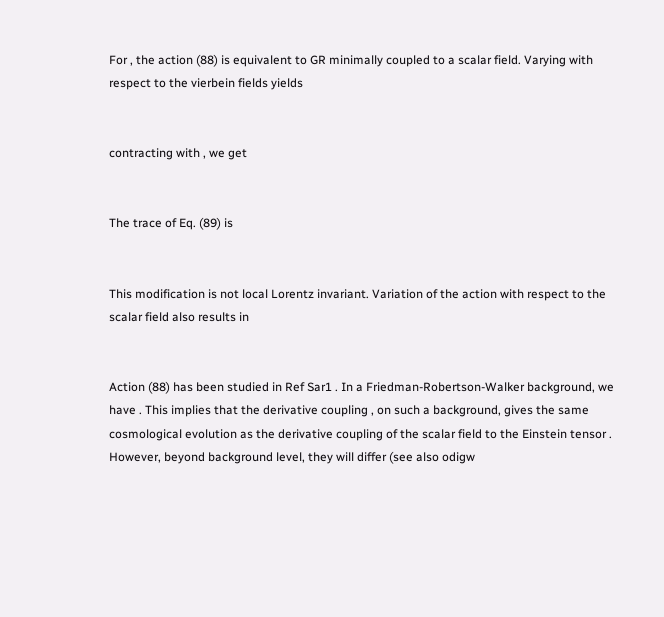For , the action (88) is equivalent to GR minimally coupled to a scalar field. Varying with respect to the vierbein fields yields


contracting with , we get


The trace of Eq. (89) is


This modification is not local Lorentz invariant. Variation of the action with respect to the scalar field also results in


Action (88) has been studied in Ref Sar1 . In a Friedman-Robertson-Walker background, we have . This implies that the derivative coupling , on such a background, gives the same cosmological evolution as the derivative coupling of the scalar field to the Einstein tensor . However, beyond background level, they will differ (see also odigw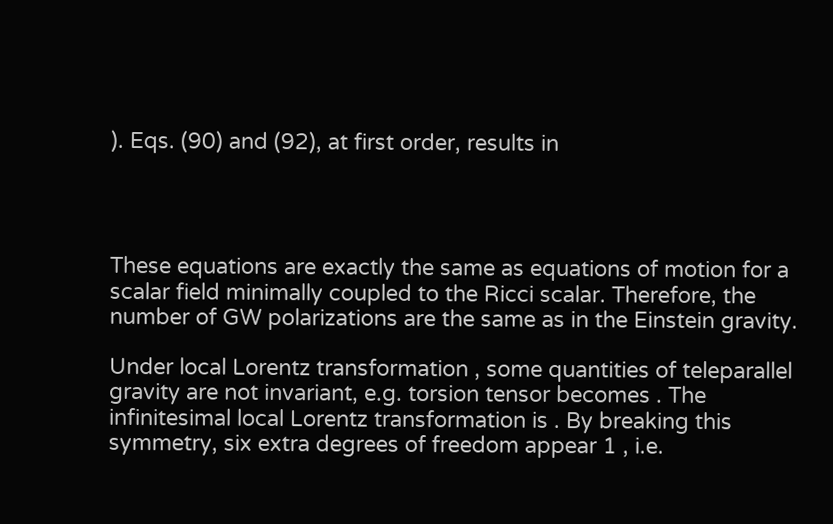). Eqs. (90) and (92), at first order, results in




These equations are exactly the same as equations of motion for a scalar field minimally coupled to the Ricci scalar. Therefore, the number of GW polarizations are the same as in the Einstein gravity.

Under local Lorentz transformation , some quantities of teleparallel gravity are not invariant, e.g. torsion tensor becomes . The infinitesimal local Lorentz transformation is . By breaking this symmetry, six extra degrees of freedom appear 1 , i.e.